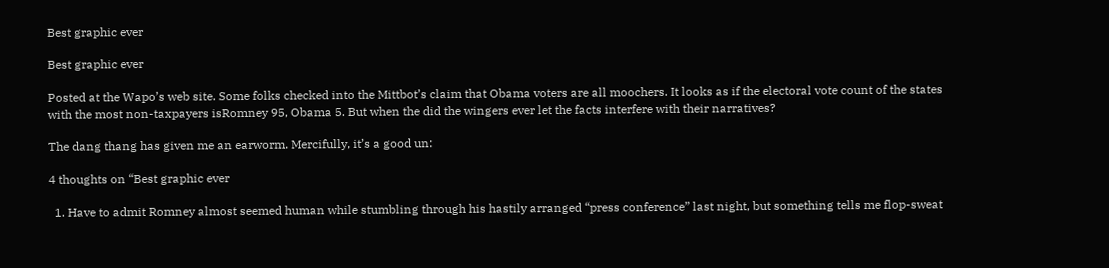Best graphic ever

Best graphic ever

Posted at the Wapo’s web site. Some folks checked into the Mittbot’s claim that Obama voters are all moochers. It looks as if the electoral vote count of the states with the most non-taxpayers isRomney 95, Obama 5. But when the did the wingers ever let the facts interfere with their narratives?

The dang thang has given me an earworm. Mercifully, it’s a good un:

4 thoughts on “Best graphic ever

  1. Have to admit Romney almost seemed human while stumbling through his hastily arranged “press conference” last night, but something tells me flop-sweat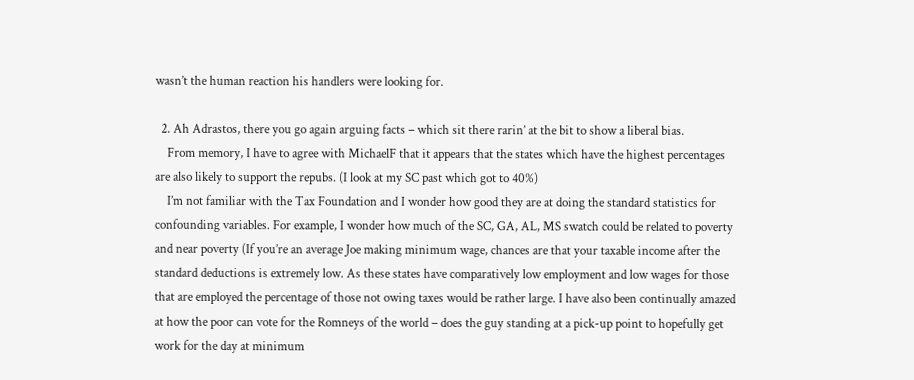wasn’t the human reaction his handlers were looking for.

  2. Ah Adrastos, there you go again arguing facts – which sit there rarin’ at the bit to show a liberal bias.
    From memory, I have to agree with MichaelF that it appears that the states which have the highest percentages are also likely to support the repubs. (I look at my SC past which got to 40%)
    I’m not familiar with the Tax Foundation and I wonder how good they are at doing the standard statistics for confounding variables. For example, I wonder how much of the SC, GA, AL, MS swatch could be related to poverty and near poverty (If you’re an average Joe making minimum wage, chances are that your taxable income after the standard deductions is extremely low. As these states have comparatively low employment and low wages for those that are employed the percentage of those not owing taxes would be rather large. I have also been continually amazed at how the poor can vote for the Romneys of the world – does the guy standing at a pick-up point to hopefully get work for the day at minimum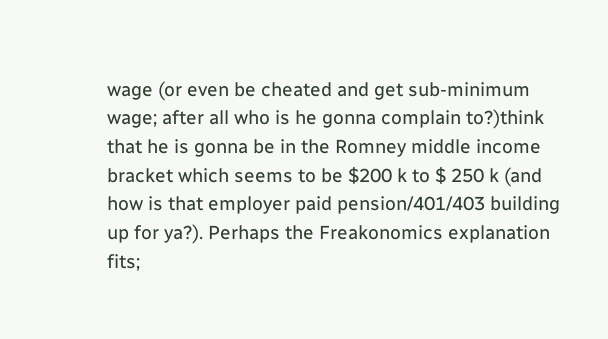wage (or even be cheated and get sub-minimum wage; after all who is he gonna complain to?)think that he is gonna be in the Romney middle income bracket which seems to be $200 k to $ 250 k (and how is that employer paid pension/401/403 building up for ya?). Perhaps the Freakonomics explanation fits;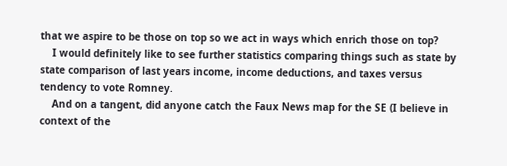that we aspire to be those on top so we act in ways which enrich those on top?
    I would definitely like to see further statistics comparing things such as state by state comparison of last years income, income deductions, and taxes versus tendency to vote Romney.
    And on a tangent, did anyone catch the Faux News map for the SE (I believe in context of the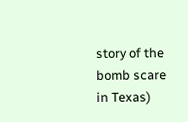story of the bomb scare in Texas)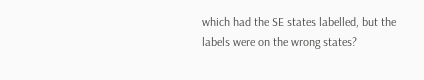which had the SE states labelled, but the labels were on the wrong states?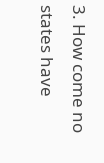3. How come no states have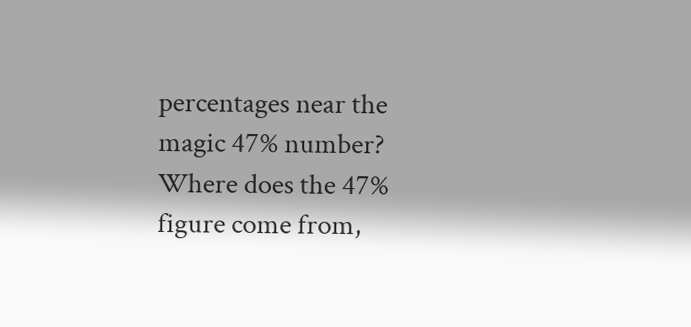percentages near the magic 47% number? Where does the 47% figure come from,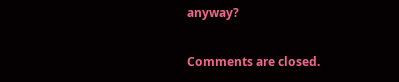anyway?

Comments are closed.